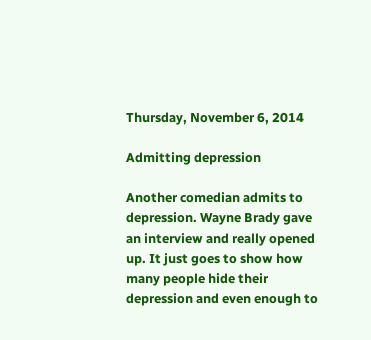Thursday, November 6, 2014

Admitting depression

Another comedian admits to depression. Wayne Brady gave an interview and really opened up. It just goes to show how many people hide their depression and even enough to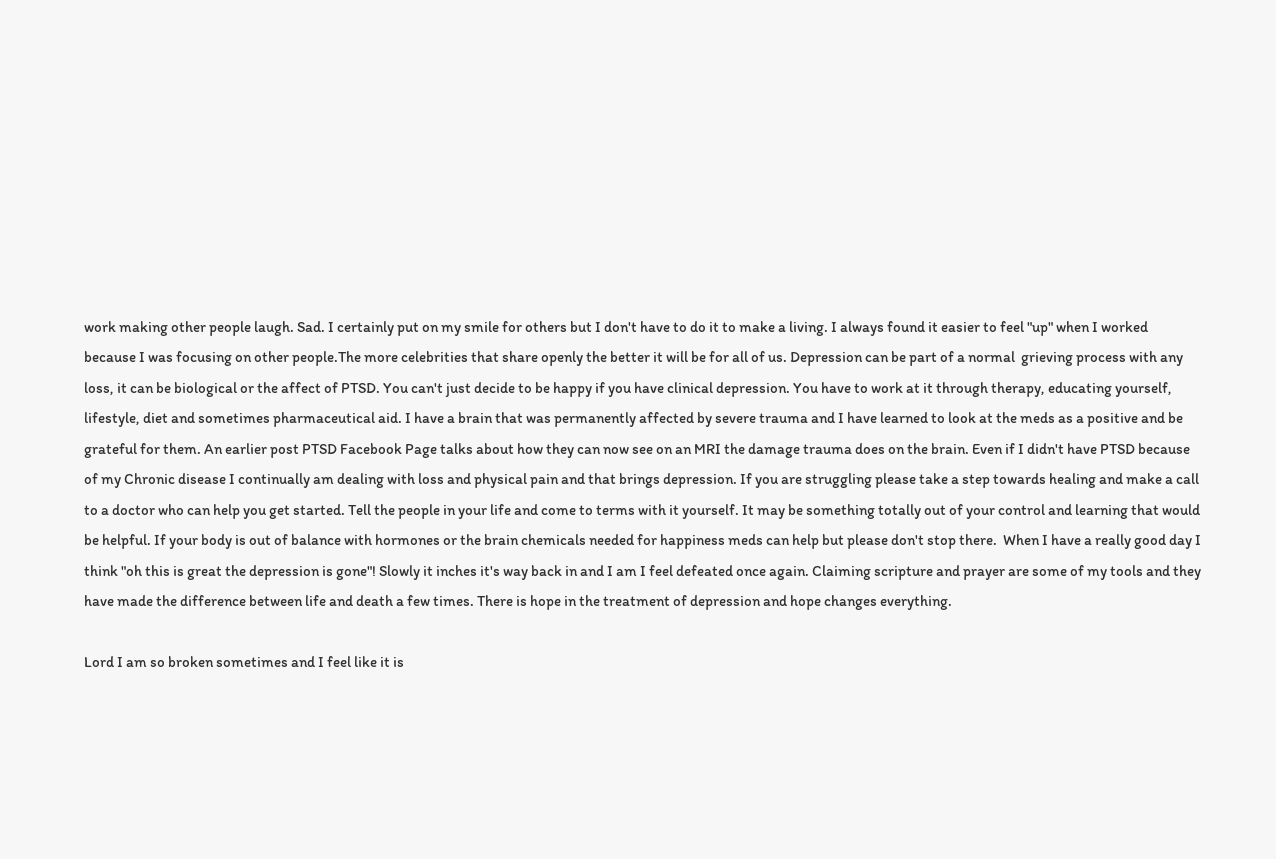work making other people laugh. Sad. I certainly put on my smile for others but I don't have to do it to make a living. I always found it easier to feel "up" when I worked because I was focusing on other people.The more celebrities that share openly the better it will be for all of us. Depression can be part of a normal  grieving process with any loss, it can be biological or the affect of PTSD. You can't just decide to be happy if you have clinical depression. You have to work at it through therapy, educating yourself, lifestyle, diet and sometimes pharmaceutical aid. I have a brain that was permanently affected by severe trauma and I have learned to look at the meds as a positive and be grateful for them. An earlier post PTSD Facebook Page talks about how they can now see on an MRI the damage trauma does on the brain. Even if I didn't have PTSD because of my Chronic disease I continually am dealing with loss and physical pain and that brings depression. If you are struggling please take a step towards healing and make a call to a doctor who can help you get started. Tell the people in your life and come to terms with it yourself. It may be something totally out of your control and learning that would be helpful. If your body is out of balance with hormones or the brain chemicals needed for happiness meds can help but please don't stop there.  When I have a really good day I think "oh this is great the depression is gone"! Slowly it inches it's way back in and I am I feel defeated once again. Claiming scripture and prayer are some of my tools and they have made the difference between life and death a few times. There is hope in the treatment of depression and hope changes everything.

Lord I am so broken sometimes and I feel like it is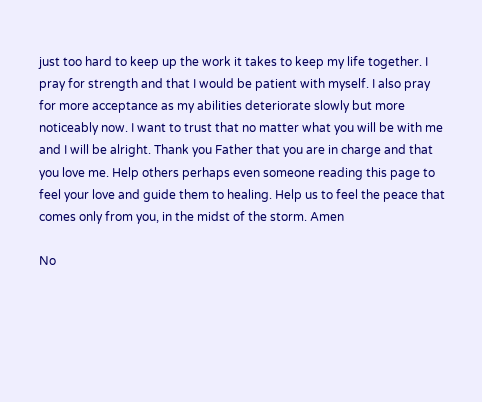just too hard to keep up the work it takes to keep my life together. I pray for strength and that I would be patient with myself. I also pray for more acceptance as my abilities deteriorate slowly but more noticeably now. I want to trust that no matter what you will be with me and I will be alright. Thank you Father that you are in charge and that you love me. Help others perhaps even someone reading this page to feel your love and guide them to healing. Help us to feel the peace that comes only from you, in the midst of the storm. Amen

No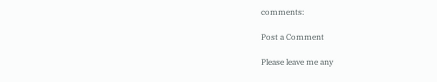comments:

Post a Comment

Please leave me any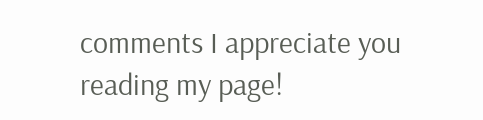comments I appreciate you reading my page!